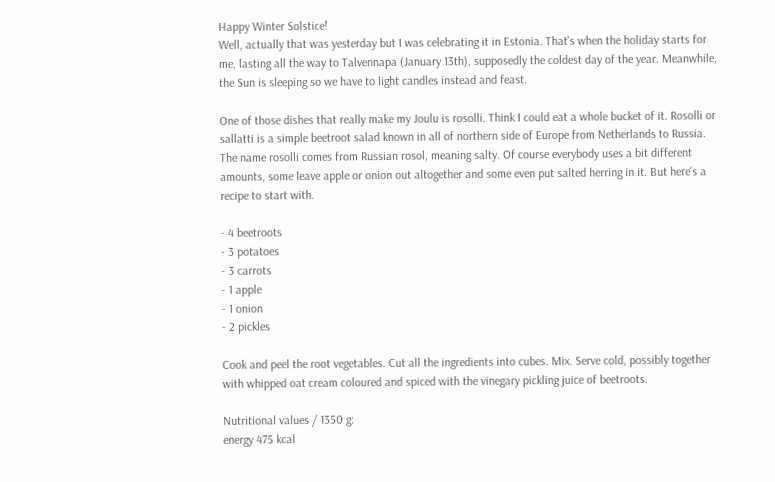Happy Winter Solstice!
Well, actually that was yesterday but I was celebrating it in Estonia. That's when the holiday starts for me, lasting all the way to Talvennapa (January 13th), supposedly the coldest day of the year. Meanwhile, the Sun is sleeping so we have to light candles instead and feast.

One of those dishes that really make my Joulu is rosolli. Think I could eat a whole bucket of it. Rosolli or sallatti is a simple beetroot salad known in all of northern side of Europe from Netherlands to Russia. The name rosolli comes from Russian rosol, meaning salty. Of course everybody uses a bit different amounts, some leave apple or onion out altogether and some even put salted herring in it. But here's a recipe to start with.

- 4 beetroots
- 3 potatoes
- 3 carrots
- 1 apple
- 1 onion
- 2 pickles

Cook and peel the root vegetables. Cut all the ingredients into cubes. Mix. Serve cold, possibly together with whipped oat cream coloured and spiced with the vinegary pickling juice of beetroots.

Nutritional values / 1350 g:
energy 475 kcal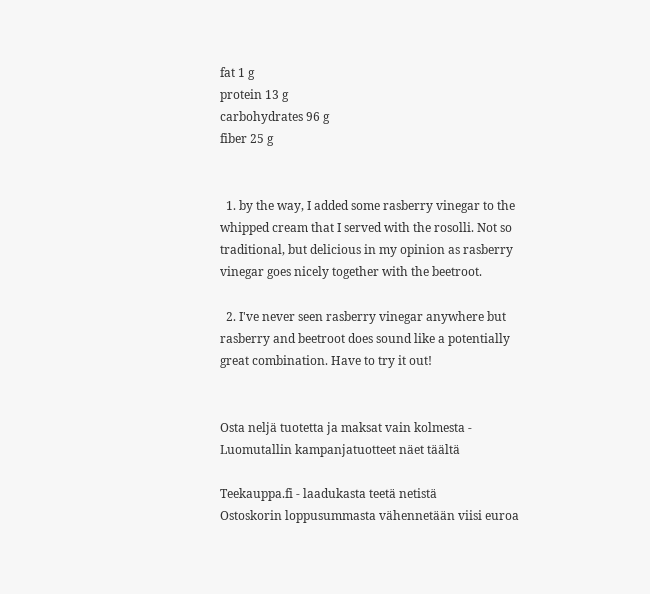fat 1 g
protein 13 g
carbohydrates 96 g
fiber 25 g


  1. by the way, I added some rasberry vinegar to the whipped cream that I served with the rosolli. Not so traditional, but delicious in my opinion as rasberry vinegar goes nicely together with the beetroot.

  2. I've never seen rasberry vinegar anywhere but rasberry and beetroot does sound like a potentially great combination. Have to try it out!


Osta neljä tuotetta ja maksat vain kolmesta - Luomutallin kampanjatuotteet näet täältä

Teekauppa.fi - laadukasta teetä netistä
Ostoskorin loppusummasta vähennetään viisi euroa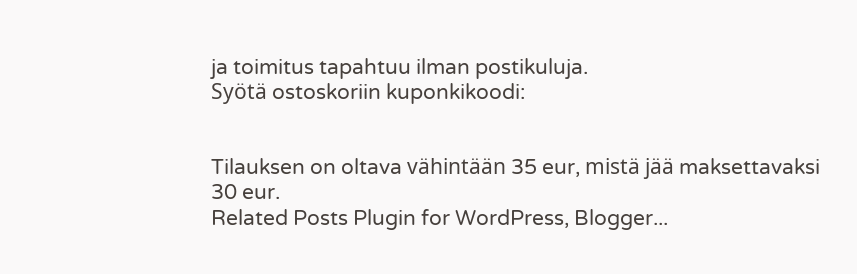ja toimitus tapahtuu ilman postikuluja.
Syötä ostoskoriin kuponkikoodi:


Tilauksen on oltava vähintään 35 eur, mistä jää maksettavaksi 30 eur.
Related Posts Plugin for WordPress, Blogger...